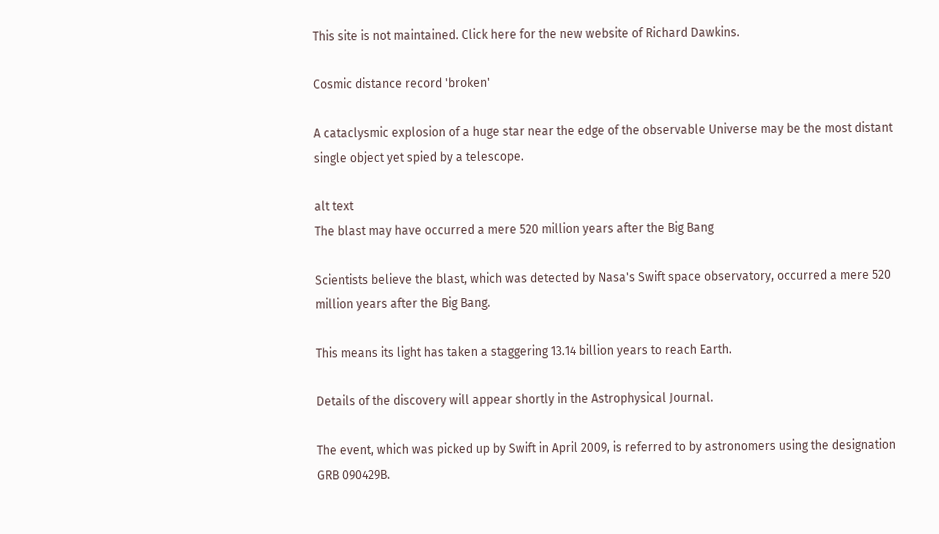This site is not maintained. Click here for the new website of Richard Dawkins.

Cosmic distance record 'broken'

A cataclysmic explosion of a huge star near the edge of the observable Universe may be the most distant single object yet spied by a telescope.

alt text
The blast may have occurred a mere 520 million years after the Big Bang

Scientists believe the blast, which was detected by Nasa's Swift space observatory, occurred a mere 520 million years after the Big Bang.

This means its light has taken a staggering 13.14 billion years to reach Earth.

Details of the discovery will appear shortly in the Astrophysical Journal.

The event, which was picked up by Swift in April 2009, is referred to by astronomers using the designation GRB 090429B.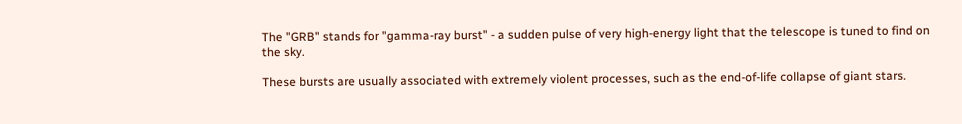The "GRB" stands for "gamma-ray burst" - a sudden pulse of very high-energy light that the telescope is tuned to find on the sky.

These bursts are usually associated with extremely violent processes, such as the end-of-life collapse of giant stars.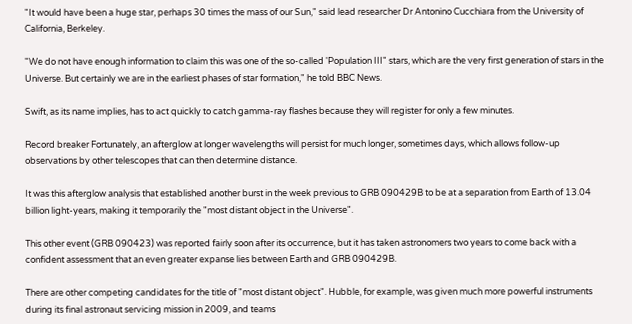"It would have been a huge star, perhaps 30 times the mass of our Sun," said lead researcher Dr Antonino Cucchiara from the University of California, Berkeley.

"We do not have enough information to claim this was one of the so-called 'Population III" stars, which are the very first generation of stars in the Universe. But certainly we are in the earliest phases of star formation," he told BBC News.

Swift, as its name implies, has to act quickly to catch gamma-ray flashes because they will register for only a few minutes.

Record breaker Fortunately, an afterglow at longer wavelengths will persist for much longer, sometimes days, which allows follow-up observations by other telescopes that can then determine distance.

It was this afterglow analysis that established another burst in the week previous to GRB 090429B to be at a separation from Earth of 13.04 billion light-years, making it temporarily the "most distant object in the Universe".

This other event (GRB 090423) was reported fairly soon after its occurrence, but it has taken astronomers two years to come back with a confident assessment that an even greater expanse lies between Earth and GRB 090429B.

There are other competing candidates for the title of "most distant object". Hubble, for example, was given much more powerful instruments during its final astronaut servicing mission in 2009, and teams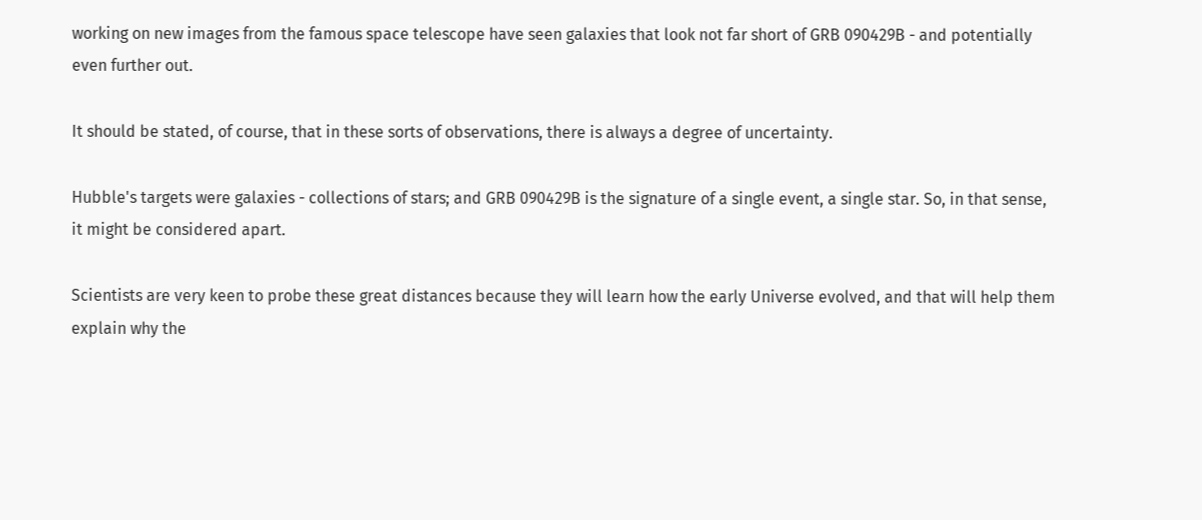working on new images from the famous space telescope have seen galaxies that look not far short of GRB 090429B - and potentially even further out.

It should be stated, of course, that in these sorts of observations, there is always a degree of uncertainty.

Hubble's targets were galaxies - collections of stars; and GRB 090429B is the signature of a single event, a single star. So, in that sense, it might be considered apart.

Scientists are very keen to probe these great distances because they will learn how the early Universe evolved, and that will help them explain why the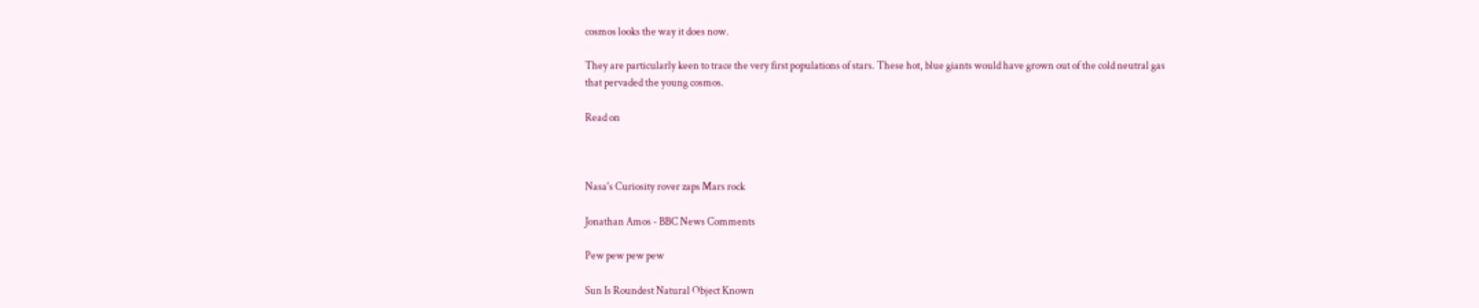cosmos looks the way it does now.

They are particularly keen to trace the very first populations of stars. These hot, blue giants would have grown out of the cold neutral gas that pervaded the young cosmos.

Read on



Nasa's Curiosity rover zaps Mars rock

Jonathan Amos - BBC News Comments

Pew pew pew pew

Sun Is Roundest Natural Object Known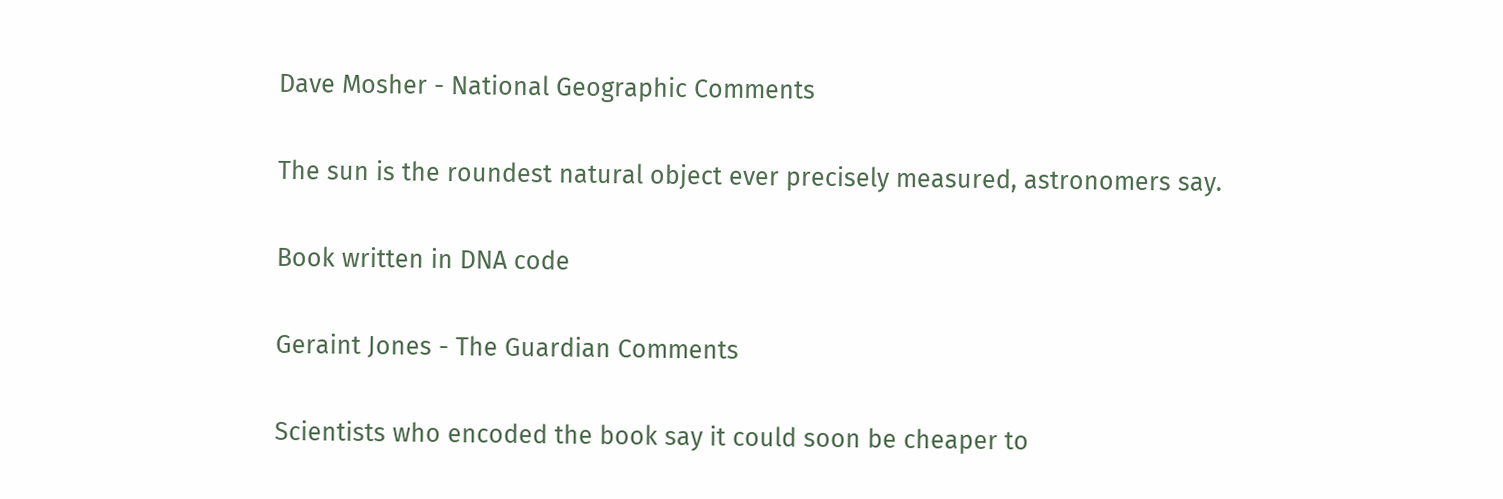Dave Mosher - National Geographic Comments

The sun is the roundest natural object ever precisely measured, astronomers say.

Book written in DNA code

Geraint Jones - The Guardian Comments

Scientists who encoded the book say it could soon be cheaper to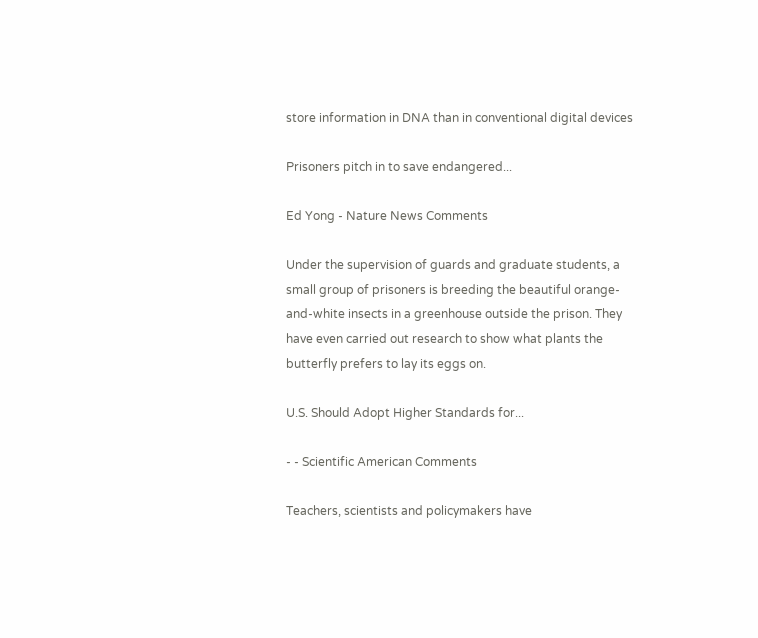store information in DNA than in conventional digital devices

Prisoners pitch in to save endangered...

Ed Yong - Nature News Comments

Under the supervision of guards and graduate students, a small group of prisoners is breeding the beautiful orange-and-white insects in a greenhouse outside the prison. They have even carried out research to show what plants the butterfly prefers to lay its eggs on.

U.S. Should Adopt Higher Standards for...

- - Scientific American Comments

Teachers, scientists and policymakers have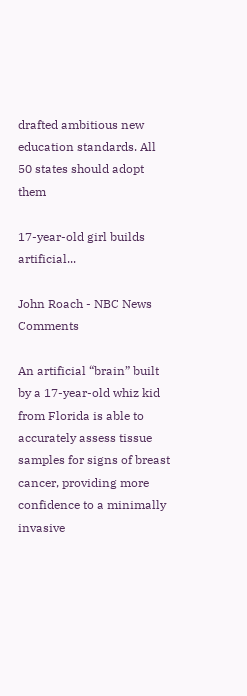drafted ambitious new education standards. All 50 states should adopt them

17-year-old girl builds artificial...

John Roach - NBC News Comments

An artificial “brain” built by a 17-year-old whiz kid from Florida is able to accurately assess tissue samples for signs of breast cancer, providing more confidence to a minimally invasive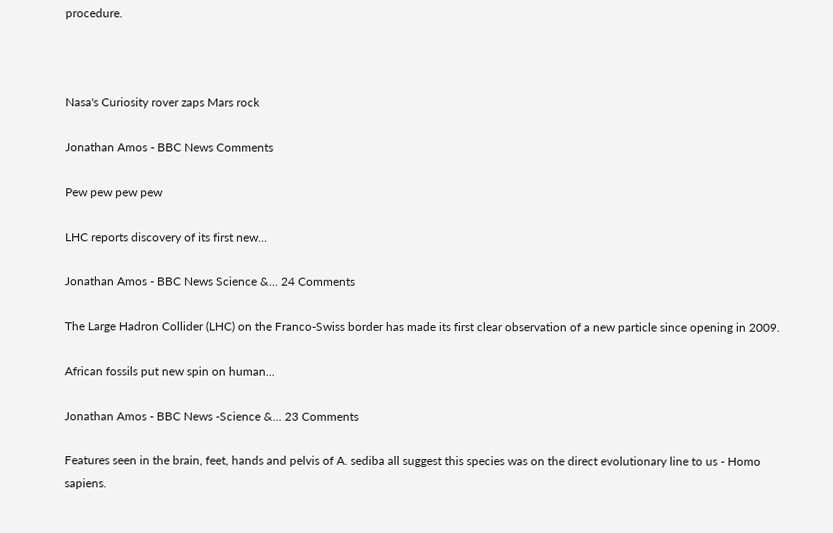procedure.



Nasa's Curiosity rover zaps Mars rock

Jonathan Amos - BBC News Comments

Pew pew pew pew

LHC reports discovery of its first new...

Jonathan Amos - BBC News Science &... 24 Comments

The Large Hadron Collider (LHC) on the Franco-Swiss border has made its first clear observation of a new particle since opening in 2009.

African fossils put new spin on human...

Jonathan Amos - BBC News -Science &... 23 Comments

Features seen in the brain, feet, hands and pelvis of A. sediba all suggest this species was on the direct evolutionary line to us - Homo sapiens.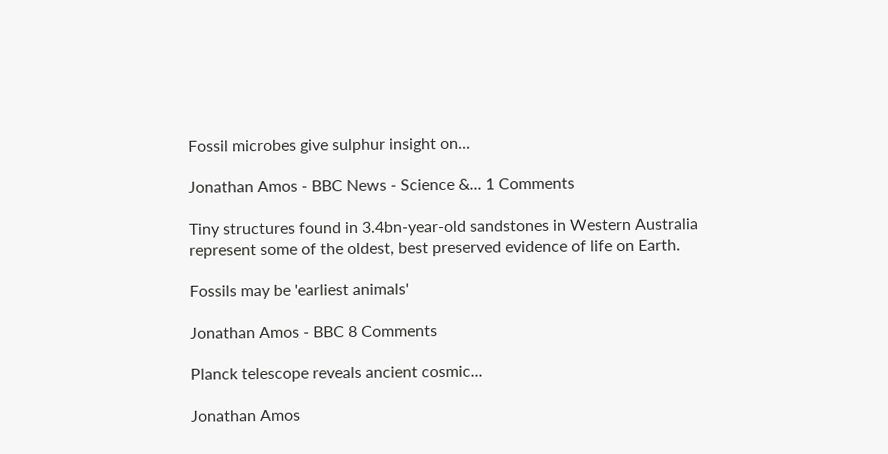Fossil microbes give sulphur insight on...

Jonathan Amos - BBC News - Science &... 1 Comments

Tiny structures found in 3.4bn-year-old sandstones in Western Australia represent some of the oldest, best preserved evidence of life on Earth.

Fossils may be 'earliest animals'

Jonathan Amos - BBC 8 Comments

Planck telescope reveals ancient cosmic...

Jonathan Amos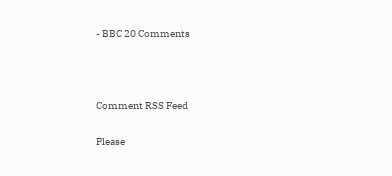- BBC 20 Comments



Comment RSS Feed

Please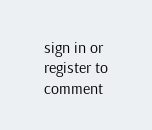sign in or register to comment